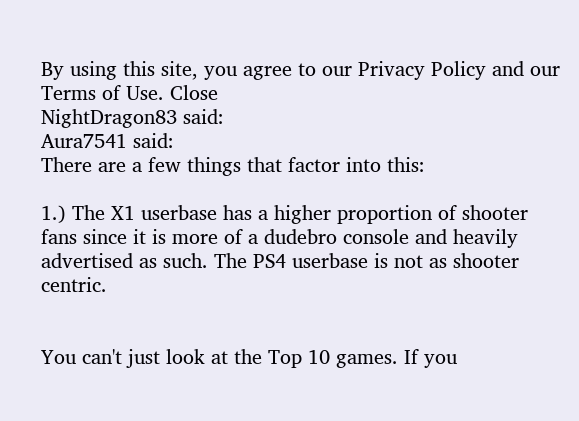By using this site, you agree to our Privacy Policy and our Terms of Use. Close
NightDragon83 said:
Aura7541 said:
There are a few things that factor into this:

1.) The X1 userbase has a higher proportion of shooter fans since it is more of a dudebro console and heavily advertised as such. The PS4 userbase is not as shooter centric.


You can't just look at the Top 10 games. If you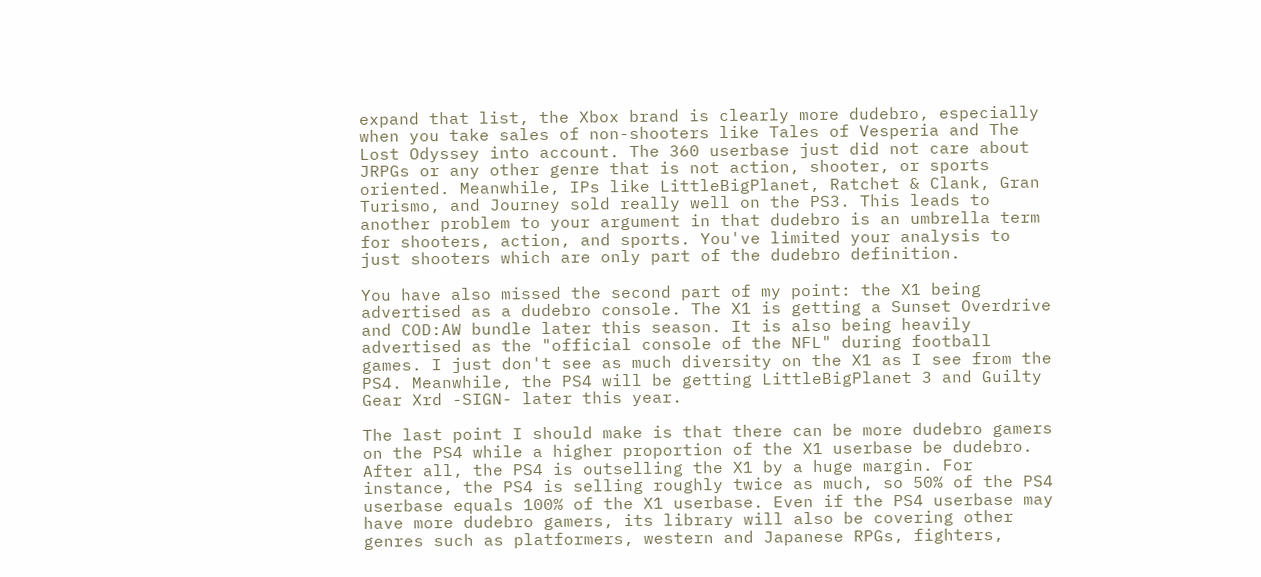expand that list, the Xbox brand is clearly more dudebro, especially when you take sales of non-shooters like Tales of Vesperia and The Lost Odyssey into account. The 360 userbase just did not care about JRPGs or any other genre that is not action, shooter, or sports oriented. Meanwhile, IPs like LittleBigPlanet, Ratchet & Clank, Gran Turismo, and Journey sold really well on the PS3. This leads to another problem to your argument in that dudebro is an umbrella term for shooters, action, and sports. You've limited your analysis to just shooters which are only part of the dudebro definition.

You have also missed the second part of my point: the X1 being advertised as a dudebro console. The X1 is getting a Sunset Overdrive and COD:AW bundle later this season. It is also being heavily advertised as the "official console of the NFL" during football games. I just don't see as much diversity on the X1 as I see from the PS4. Meanwhile, the PS4 will be getting LittleBigPlanet 3 and Guilty Gear Xrd -SIGN- later this year.

The last point I should make is that there can be more dudebro gamers on the PS4 while a higher proportion of the X1 userbase be dudebro. After all, the PS4 is outselling the X1 by a huge margin. For instance, the PS4 is selling roughly twice as much, so 50% of the PS4 userbase equals 100% of the X1 userbase. Even if the PS4 userbase may have more dudebro gamers, its library will also be covering other genres such as platformers, western and Japanese RPGs, fighters,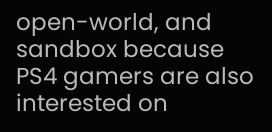open-world, and sandbox because PS4 gamers are also interested on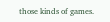those kinds of games.